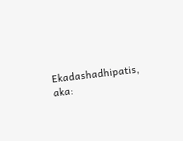Ekadashadhipatis, aka: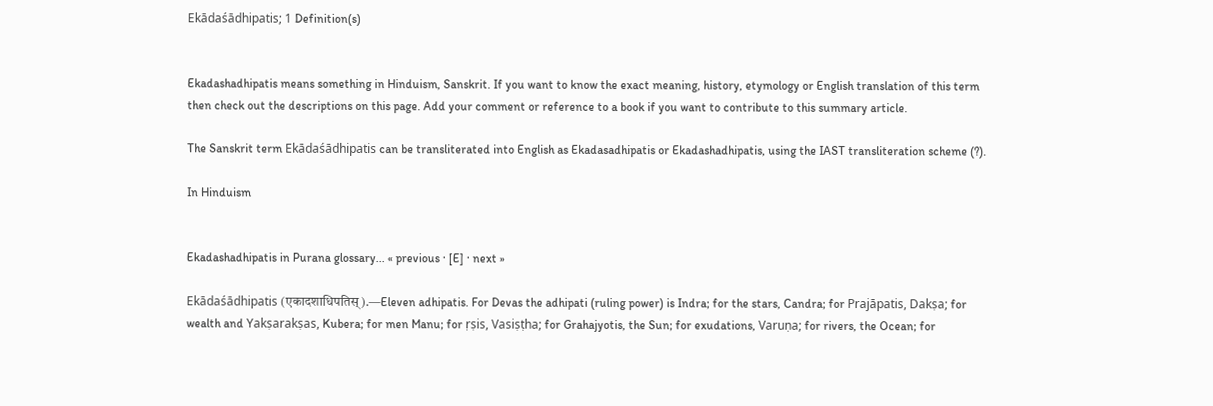Ekādaśādhipatis; 1 Definition(s)


Ekadashadhipatis means something in Hinduism, Sanskrit. If you want to know the exact meaning, history, etymology or English translation of this term then check out the descriptions on this page. Add your comment or reference to a book if you want to contribute to this summary article.

The Sanskrit term Ekādaśādhipatis can be transliterated into English as Ekadasadhipatis or Ekadashadhipatis, using the IAST transliteration scheme (?).

In Hinduism


Ekadashadhipatis in Purana glossary... « previous · [E] · next »

Ekādaśādhipatis (एकादशाधिपतिस्).—Eleven adhipatis. For Devas the adhipati (ruling power) is Indra; for the stars, Candra; for Prajāpatis, Dakṣa; for wealth and Yakṣarakṣas, Kubera; for men Manu; for ṛṣis, Vasiṣṭha; for Grahajyotis, the Sun; for exudations, Varuṇa; for rivers, the Ocean; for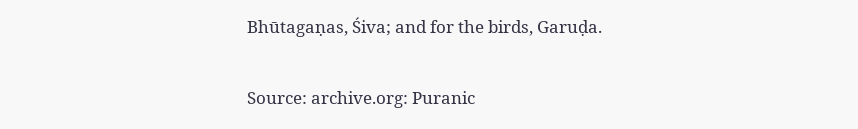Bhūtagaṇas, Śiva; and for the birds, Garuḍa.

Source: archive.org: Puranic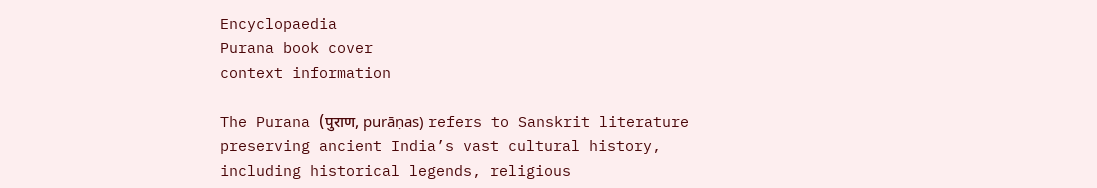Encyclopaedia
Purana book cover
context information

The Purana (पुराण, purāṇas) refers to Sanskrit literature preserving ancient India’s vast cultural history, including historical legends, religious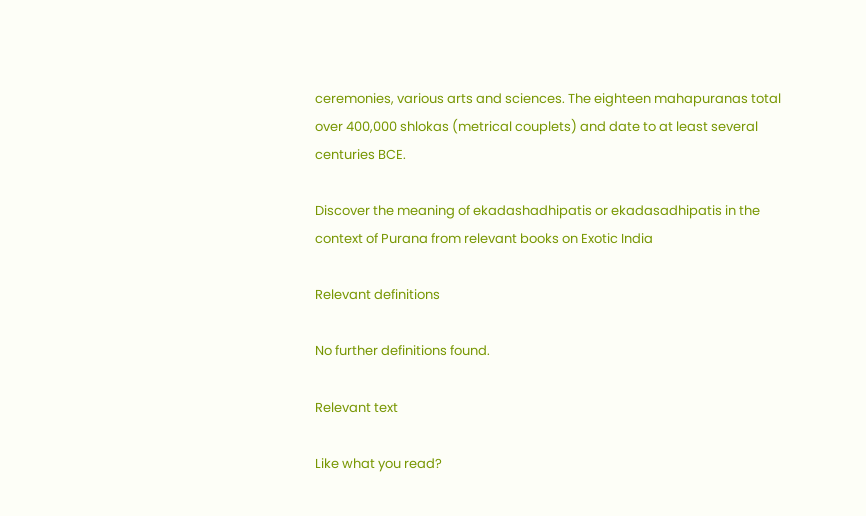ceremonies, various arts and sciences. The eighteen mahapuranas total over 400,000 shlokas (metrical couplets) and date to at least several centuries BCE.

Discover the meaning of ekadashadhipatis or ekadasadhipatis in the context of Purana from relevant books on Exotic India

Relevant definitions

No further definitions found.

Relevant text

Like what you read?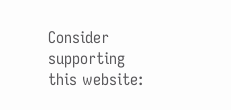Consider supporting this website: